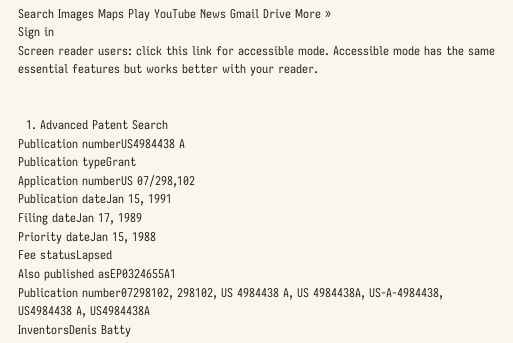Search Images Maps Play YouTube News Gmail Drive More »
Sign in
Screen reader users: click this link for accessible mode. Accessible mode has the same essential features but works better with your reader.


  1. Advanced Patent Search
Publication numberUS4984438 A
Publication typeGrant
Application numberUS 07/298,102
Publication dateJan 15, 1991
Filing dateJan 17, 1989
Priority dateJan 15, 1988
Fee statusLapsed
Also published asEP0324655A1
Publication number07298102, 298102, US 4984438 A, US 4984438A, US-A-4984438, US4984438 A, US4984438A
InventorsDenis Batty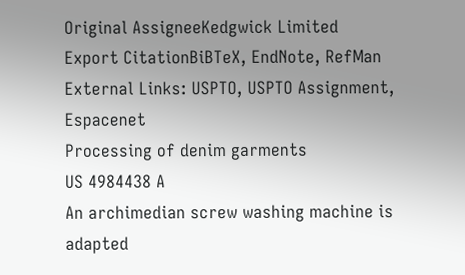Original AssigneeKedgwick Limited
Export CitationBiBTeX, EndNote, RefMan
External Links: USPTO, USPTO Assignment, Espacenet
Processing of denim garments
US 4984438 A
An archimedian screw washing machine is adapted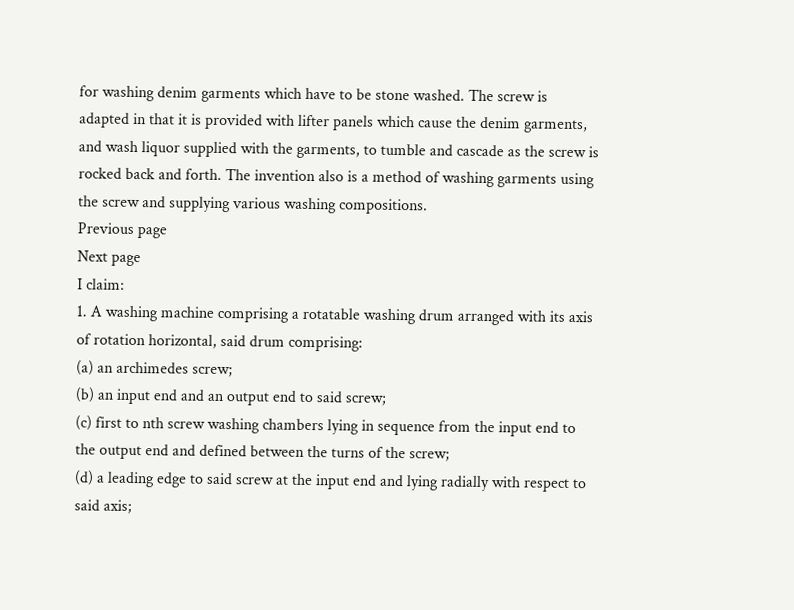for washing denim garments which have to be stone washed. The screw is adapted in that it is provided with lifter panels which cause the denim garments, and wash liquor supplied with the garments, to tumble and cascade as the screw is rocked back and forth. The invention also is a method of washing garments using the screw and supplying various washing compositions.
Previous page
Next page
I claim:
1. A washing machine comprising a rotatable washing drum arranged with its axis of rotation horizontal, said drum comprising:
(a) an archimedes screw;
(b) an input end and an output end to said screw;
(c) first to nth screw washing chambers lying in sequence from the input end to the output end and defined between the turns of the screw;
(d) a leading edge to said screw at the input end and lying radially with respect to said axis;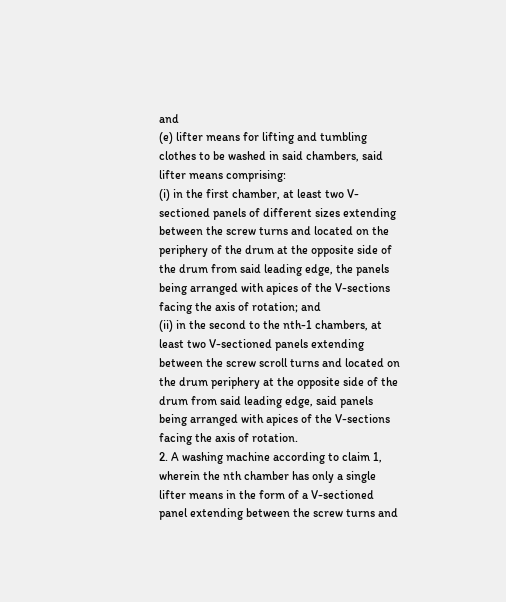and
(e) lifter means for lifting and tumbling clothes to be washed in said chambers, said lifter means comprising:
(i) in the first chamber, at least two V-sectioned panels of different sizes extending between the screw turns and located on the periphery of the drum at the opposite side of the drum from said leading edge, the panels being arranged with apices of the V-sections facing the axis of rotation; and
(ii) in the second to the nth-1 chambers, at least two V-sectioned panels extending between the screw scroll turns and located on the drum periphery at the opposite side of the drum from said leading edge, said panels being arranged with apices of the V-sections facing the axis of rotation.
2. A washing machine according to claim 1, wherein the nth chamber has only a single lifter means in the form of a V-sectioned panel extending between the screw turns and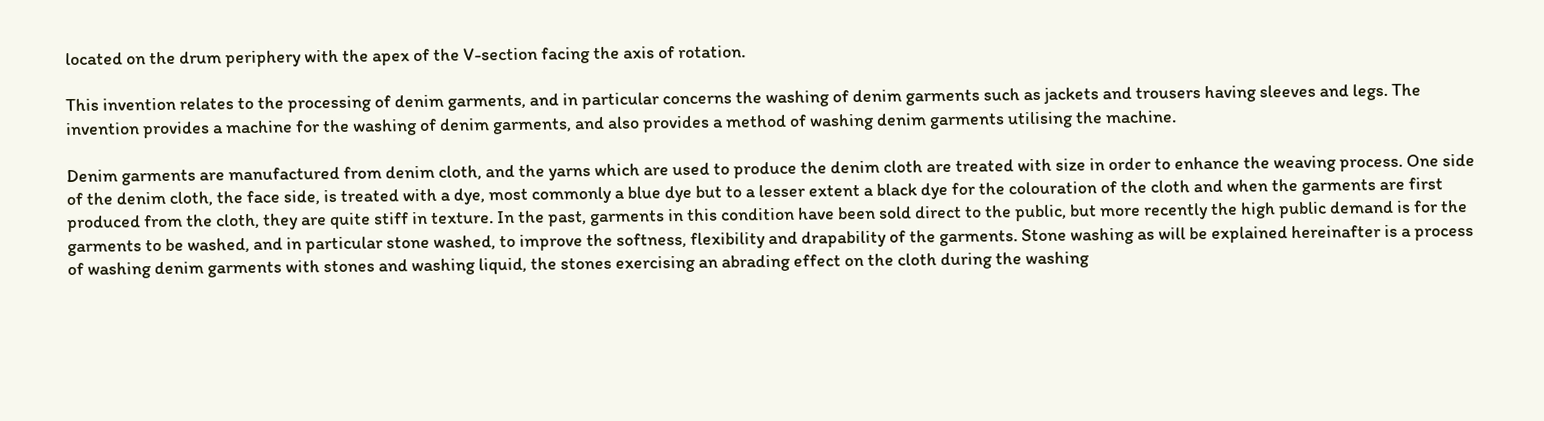located on the drum periphery with the apex of the V-section facing the axis of rotation.

This invention relates to the processing of denim garments, and in particular concerns the washing of denim garments such as jackets and trousers having sleeves and legs. The invention provides a machine for the washing of denim garments, and also provides a method of washing denim garments utilising the machine.

Denim garments are manufactured from denim cloth, and the yarns which are used to produce the denim cloth are treated with size in order to enhance the weaving process. One side of the denim cloth, the face side, is treated with a dye, most commonly a blue dye but to a lesser extent a black dye for the colouration of the cloth and when the garments are first produced from the cloth, they are quite stiff in texture. In the past, garments in this condition have been sold direct to the public, but more recently the high public demand is for the garments to be washed, and in particular stone washed, to improve the softness, flexibility and drapability of the garments. Stone washing as will be explained hereinafter is a process of washing denim garments with stones and washing liquid, the stones exercising an abrading effect on the cloth during the washing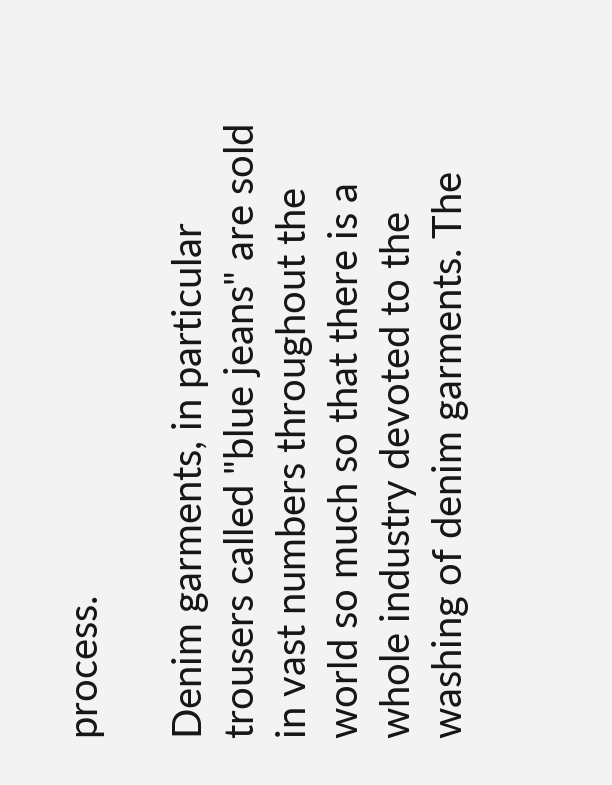process.

Denim garments, in particular trousers called "blue jeans" are sold in vast numbers throughout the world so much so that there is a whole industry devoted to the washing of denim garments. The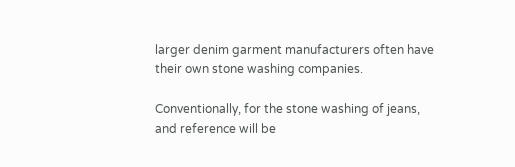larger denim garment manufacturers often have their own stone washing companies.

Conventionally, for the stone washing of jeans, and reference will be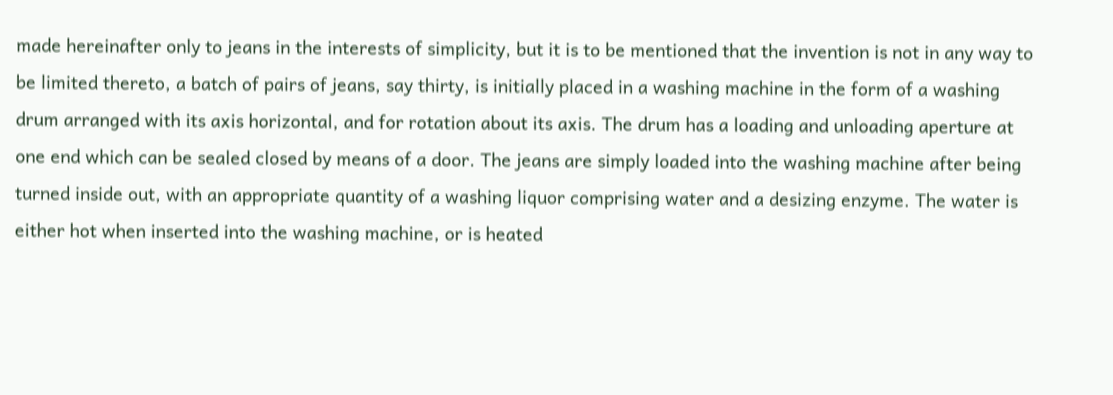made hereinafter only to jeans in the interests of simplicity, but it is to be mentioned that the invention is not in any way to be limited thereto, a batch of pairs of jeans, say thirty, is initially placed in a washing machine in the form of a washing drum arranged with its axis horizontal, and for rotation about its axis. The drum has a loading and unloading aperture at one end which can be sealed closed by means of a door. The jeans are simply loaded into the washing machine after being turned inside out, with an appropriate quantity of a washing liquor comprising water and a desizing enzyme. The water is either hot when inserted into the washing machine, or is heated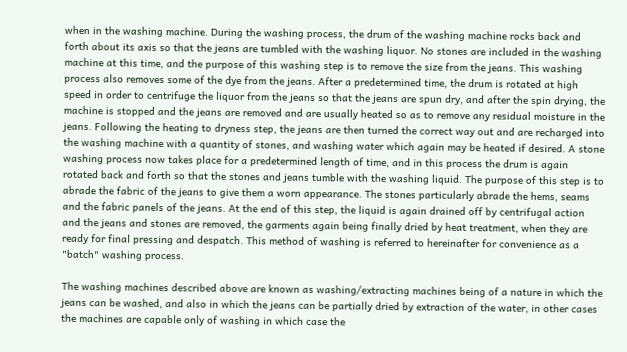when in the washing machine. During the washing process, the drum of the washing machine rocks back and forth about its axis so that the jeans are tumbled with the washing liquor. No stones are included in the washing machine at this time, and the purpose of this washing step is to remove the size from the jeans. This washing process also removes some of the dye from the jeans. After a predetermined time, the drum is rotated at high speed in order to centrifuge the liquor from the jeans so that the jeans are spun dry, and after the spin drying, the machine is stopped and the jeans are removed and are usually heated so as to remove any residual moisture in the jeans. Following the heating to dryness step, the jeans are then turned the correct way out and are recharged into the washing machine with a quantity of stones, and washing water which again may be heated if desired. A stone washing process now takes place for a predetermined length of time, and in this process the drum is again rotated back and forth so that the stones and jeans tumble with the washing liquid. The purpose of this step is to abrade the fabric of the jeans to give them a worn appearance. The stones particularly abrade the hems, seams and the fabric panels of the jeans. At the end of this step, the liquid is again drained off by centrifugal action and the jeans and stones are removed, the garments again being finally dried by heat treatment, when they are ready for final pressing and despatch. This method of washing is referred to hereinafter for convenience as a "batch" washing process.

The washing machines described above are known as washing/extracting machines being of a nature in which the jeans can be washed, and also in which the jeans can be partially dried by extraction of the water, in other cases the machines are capable only of washing in which case the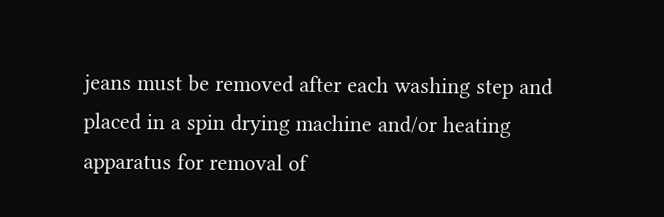jeans must be removed after each washing step and placed in a spin drying machine and/or heating apparatus for removal of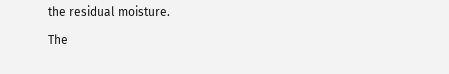the residual moisture.

The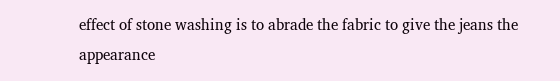effect of stone washing is to abrade the fabric to give the jeans the appearance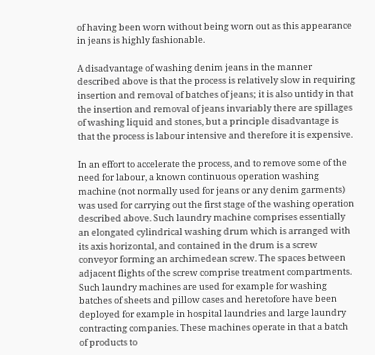of having been worn without being worn out as this appearance in jeans is highly fashionable.

A disadvantage of washing denim jeans in the manner described above is that the process is relatively slow in requiring insertion and removal of batches of jeans; it is also untidy in that the insertion and removal of jeans invariably there are spillages of washing liquid and stones, but a principle disadvantage is that the process is labour intensive and therefore it is expensive.

In an effort to accelerate the process, and to remove some of the need for labour, a known continuous operation washing machine (not normally used for jeans or any denim garments) was used for carrying out the first stage of the washing operation described above. Such laundry machine comprises essentially an elongated cylindrical washing drum which is arranged with its axis horizontal, and contained in the drum is a screw conveyor forming an archimedean screw. The spaces between adjacent flights of the screw comprise treatment compartments. Such laundry machines are used for example for washing batches of sheets and pillow cases and heretofore have been deployed for example in hospital laundries and large laundry contracting companies. These machines operate in that a batch of products to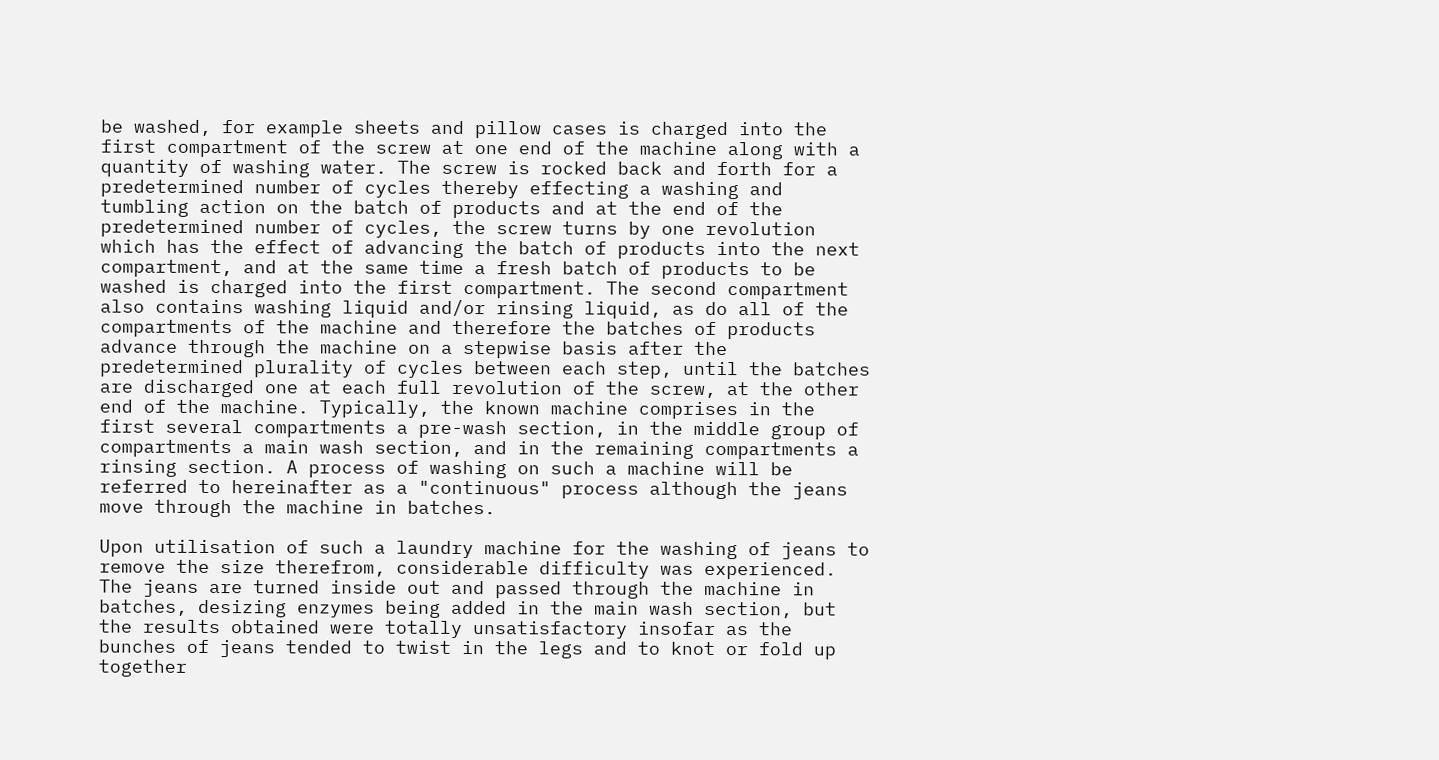be washed, for example sheets and pillow cases is charged into the first compartment of the screw at one end of the machine along with a quantity of washing water. The screw is rocked back and forth for a predetermined number of cycles thereby effecting a washing and tumbling action on the batch of products and at the end of the predetermined number of cycles, the screw turns by one revolution which has the effect of advancing the batch of products into the next compartment, and at the same time a fresh batch of products to be washed is charged into the first compartment. The second compartment also contains washing liquid and/or rinsing liquid, as do all of the compartments of the machine and therefore the batches of products advance through the machine on a stepwise basis after the predetermined plurality of cycles between each step, until the batches are discharged one at each full revolution of the screw, at the other end of the machine. Typically, the known machine comprises in the first several compartments a pre-wash section, in the middle group of compartments a main wash section, and in the remaining compartments a rinsing section. A process of washing on such a machine will be referred to hereinafter as a "continuous" process although the jeans move through the machine in batches.

Upon utilisation of such a laundry machine for the washing of jeans to remove the size therefrom, considerable difficulty was experienced. The jeans are turned inside out and passed through the machine in batches, desizing enzymes being added in the main wash section, but the results obtained were totally unsatisfactory insofar as the bunches of jeans tended to twist in the legs and to knot or fold up together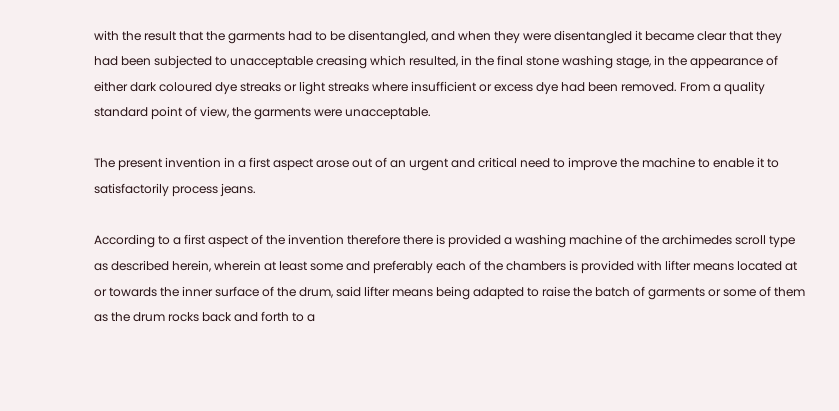with the result that the garments had to be disentangled, and when they were disentangled it became clear that they had been subjected to unacceptable creasing which resulted, in the final stone washing stage, in the appearance of either dark coloured dye streaks or light streaks where insufficient or excess dye had been removed. From a quality standard point of view, the garments were unacceptable.

The present invention in a first aspect arose out of an urgent and critical need to improve the machine to enable it to satisfactorily process jeans.

According to a first aspect of the invention therefore there is provided a washing machine of the archimedes scroll type as described herein, wherein at least some and preferably each of the chambers is provided with lifter means located at or towards the inner surface of the drum, said lifter means being adapted to raise the batch of garments or some of them as the drum rocks back and forth to a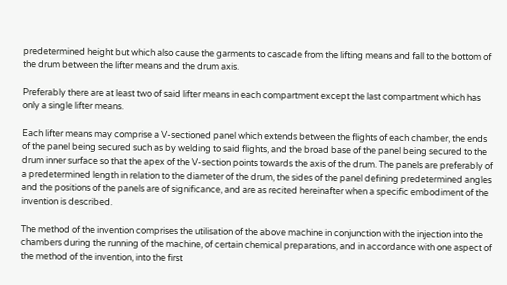predetermined height but which also cause the garments to cascade from the lifting means and fall to the bottom of the drum between the lifter means and the drum axis.

Preferably there are at least two of said lifter means in each compartment except the last compartment which has only a single lifter means.

Each lifter means may comprise a V-sectioned panel which extends between the flights of each chamber, the ends of the panel being secured such as by welding to said flights, and the broad base of the panel being secured to the drum inner surface so that the apex of the V-section points towards the axis of the drum. The panels are preferably of a predetermined length in relation to the diameter of the drum, the sides of the panel defining predetermined angles and the positions of the panels are of significance, and are as recited hereinafter when a specific embodiment of the invention is described.

The method of the invention comprises the utilisation of the above machine in conjunction with the injection into the chambers during the running of the machine, of certain chemical preparations, and in accordance with one aspect of the method of the invention, into the first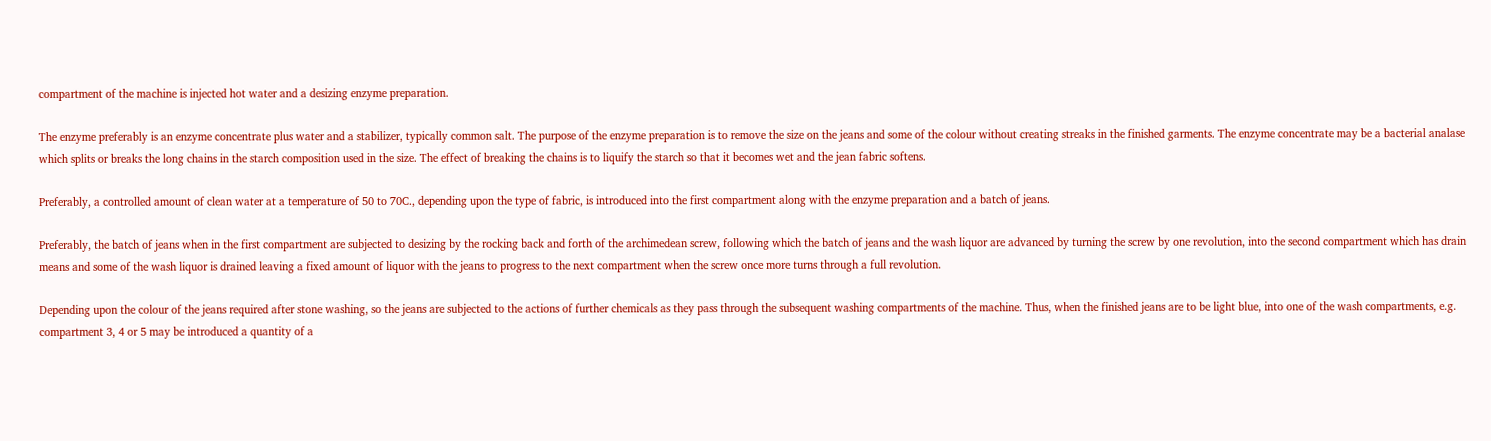compartment of the machine is injected hot water and a desizing enzyme preparation.

The enzyme preferably is an enzyme concentrate plus water and a stabilizer, typically common salt. The purpose of the enzyme preparation is to remove the size on the jeans and some of the colour without creating streaks in the finished garments. The enzyme concentrate may be a bacterial analase which splits or breaks the long chains in the starch composition used in the size. The effect of breaking the chains is to liquify the starch so that it becomes wet and the jean fabric softens.

Preferably, a controlled amount of clean water at a temperature of 50 to 70C., depending upon the type of fabric, is introduced into the first compartment along with the enzyme preparation and a batch of jeans.

Preferably, the batch of jeans when in the first compartment are subjected to desizing by the rocking back and forth of the archimedean screw, following which the batch of jeans and the wash liquor are advanced by turning the screw by one revolution, into the second compartment which has drain means and some of the wash liquor is drained leaving a fixed amount of liquor with the jeans to progress to the next compartment when the screw once more turns through a full revolution.

Depending upon the colour of the jeans required after stone washing, so the jeans are subjected to the actions of further chemicals as they pass through the subsequent washing compartments of the machine. Thus, when the finished jeans are to be light blue, into one of the wash compartments, e.g. compartment 3, 4 or 5 may be introduced a quantity of a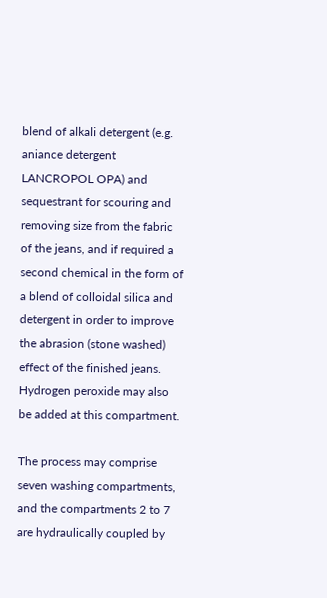blend of alkali detergent (e.g. aniance detergent LANCROPOL OPA) and sequestrant for scouring and removing size from the fabric of the jeans, and if required a second chemical in the form of a blend of colloidal silica and detergent in order to improve the abrasion (stone washed) effect of the finished jeans. Hydrogen peroxide may also be added at this compartment.

The process may comprise seven washing compartments, and the compartments 2 to 7 are hydraulically coupled by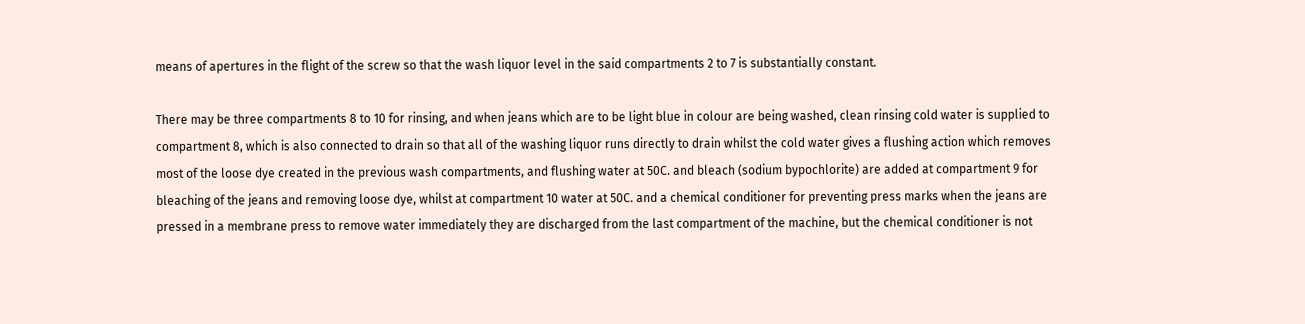means of apertures in the flight of the screw so that the wash liquor level in the said compartments 2 to 7 is substantially constant.

There may be three compartments 8 to 10 for rinsing, and when jeans which are to be light blue in colour are being washed, clean rinsing cold water is supplied to compartment 8, which is also connected to drain so that all of the washing liquor runs directly to drain whilst the cold water gives a flushing action which removes most of the loose dye created in the previous wash compartments, and flushing water at 50C. and bleach (sodium bypochlorite) are added at compartment 9 for bleaching of the jeans and removing loose dye, whilst at compartment 10 water at 50C. and a chemical conditioner for preventing press marks when the jeans are pressed in a membrane press to remove water immediately they are discharged from the last compartment of the machine, but the chemical conditioner is not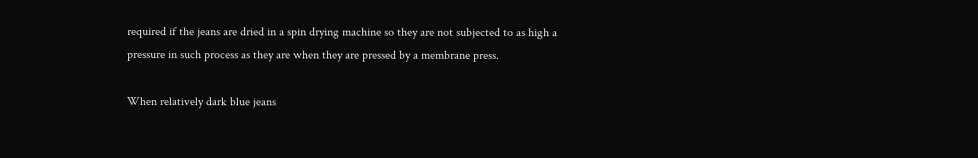required if the jeans are dried in a spin drying machine so they are not subjected to as high a pressure in such process as they are when they are pressed by a membrane press.

When relatively dark blue jeans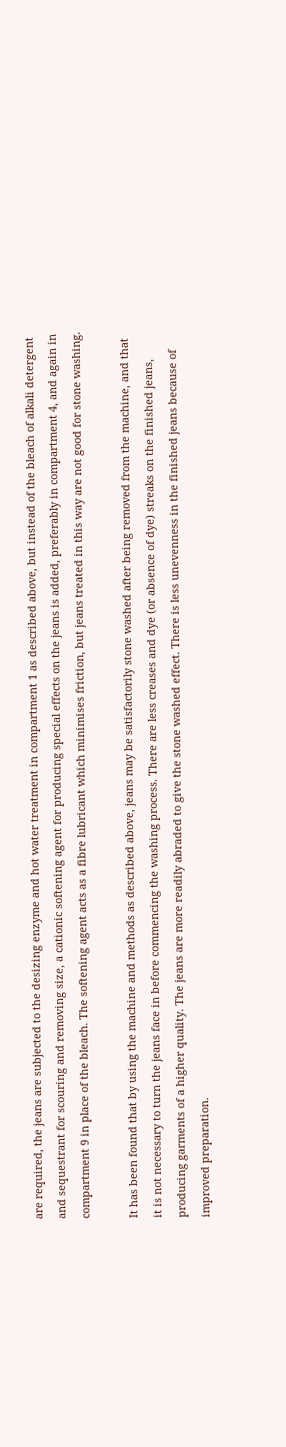are required, the jeans are subjected to the desizing enzyme and hot water treatment in compartment 1 as described above, but instead of the bleach of alkali detergent and sequestrant for scouring and removing size, a cationic softening agent for producing special effects on the jeans is added, preferably in compartment 4, and again in compartment 9 in place of the bleach. The softening agent acts as a fibre lubricant which minimises friction, but jeans treated in this way are not good for stone washing.

It has been found that by using the machine and methods as described above, jeans may be satisfactorily stone washed after being removed from the machine, and that it is not necessary to turn the jeans face in before commencing the washing process. There are less creases and dye (or absence of dye) streaks on the finished jeans, producing garments of a higher quality. The jeans are more readily abraded to give the stone washed effect. There is less unevenness in the finished jeans because of improved preparation.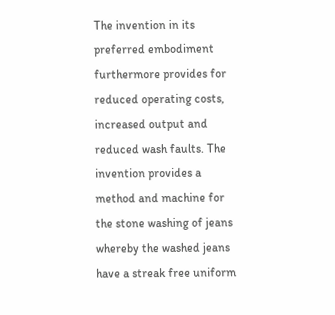The invention in its preferred embodiment furthermore provides for reduced operating costs, increased output and reduced wash faults. The invention provides a method and machine for the stone washing of jeans whereby the washed jeans have a streak free uniform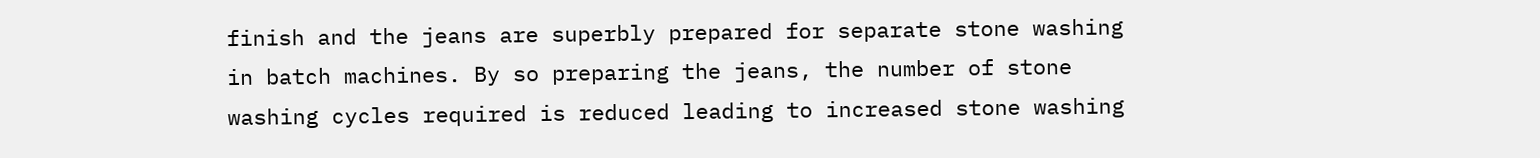finish and the jeans are superbly prepared for separate stone washing in batch machines. By so preparing the jeans, the number of stone washing cycles required is reduced leading to increased stone washing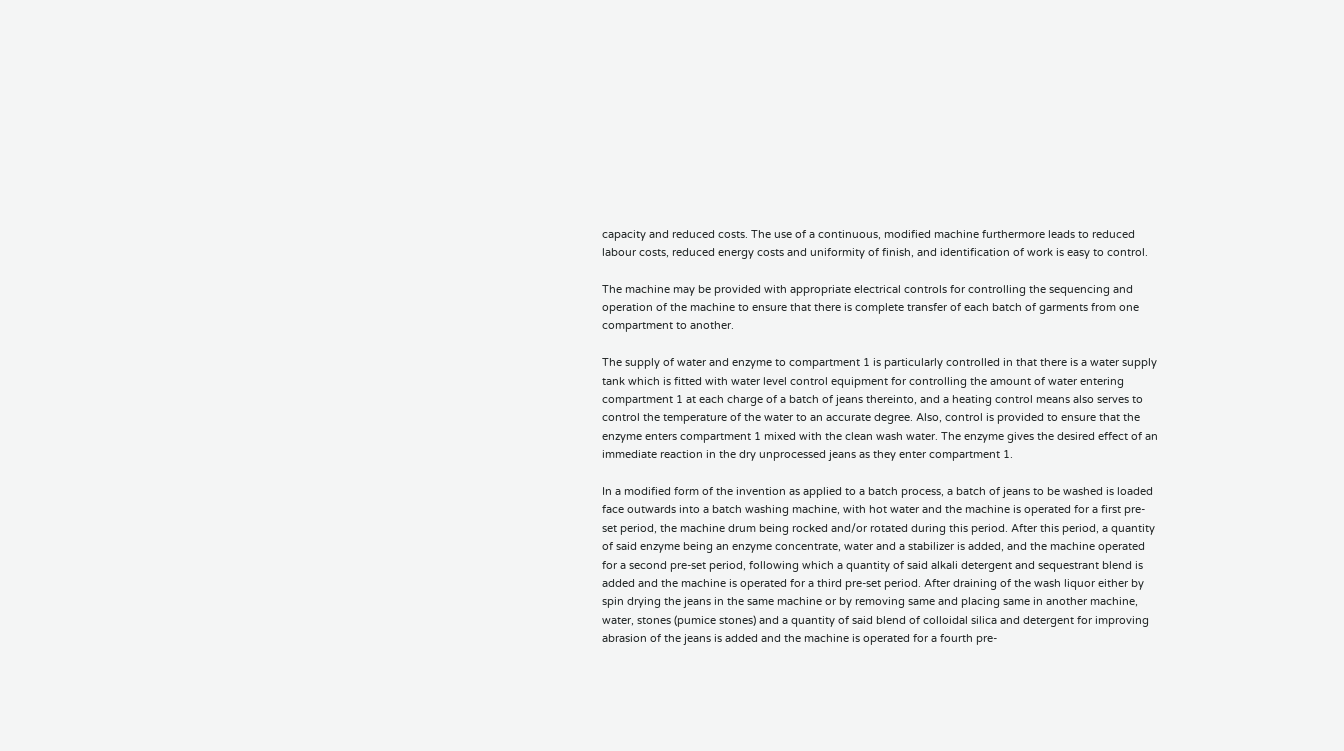capacity and reduced costs. The use of a continuous, modified machine furthermore leads to reduced labour costs, reduced energy costs and uniformity of finish, and identification of work is easy to control.

The machine may be provided with appropriate electrical controls for controlling the sequencing and operation of the machine to ensure that there is complete transfer of each batch of garments from one compartment to another.

The supply of water and enzyme to compartment 1 is particularly controlled in that there is a water supply tank which is fitted with water level control equipment for controlling the amount of water entering compartment 1 at each charge of a batch of jeans thereinto, and a heating control means also serves to control the temperature of the water to an accurate degree. Also, control is provided to ensure that the enzyme enters compartment 1 mixed with the clean wash water. The enzyme gives the desired effect of an immediate reaction in the dry unprocessed jeans as they enter compartment 1.

In a modified form of the invention as applied to a batch process, a batch of jeans to be washed is loaded face outwards into a batch washing machine, with hot water and the machine is operated for a first pre-set period, the machine drum being rocked and/or rotated during this period. After this period, a quantity of said enzyme being an enzyme concentrate, water and a stabilizer is added, and the machine operated for a second pre-set period, following which a quantity of said alkali detergent and sequestrant blend is added and the machine is operated for a third pre-set period. After draining of the wash liquor either by spin drying the jeans in the same machine or by removing same and placing same in another machine, water, stones (pumice stones) and a quantity of said blend of colloidal silica and detergent for improving abrasion of the jeans is added and the machine is operated for a fourth pre-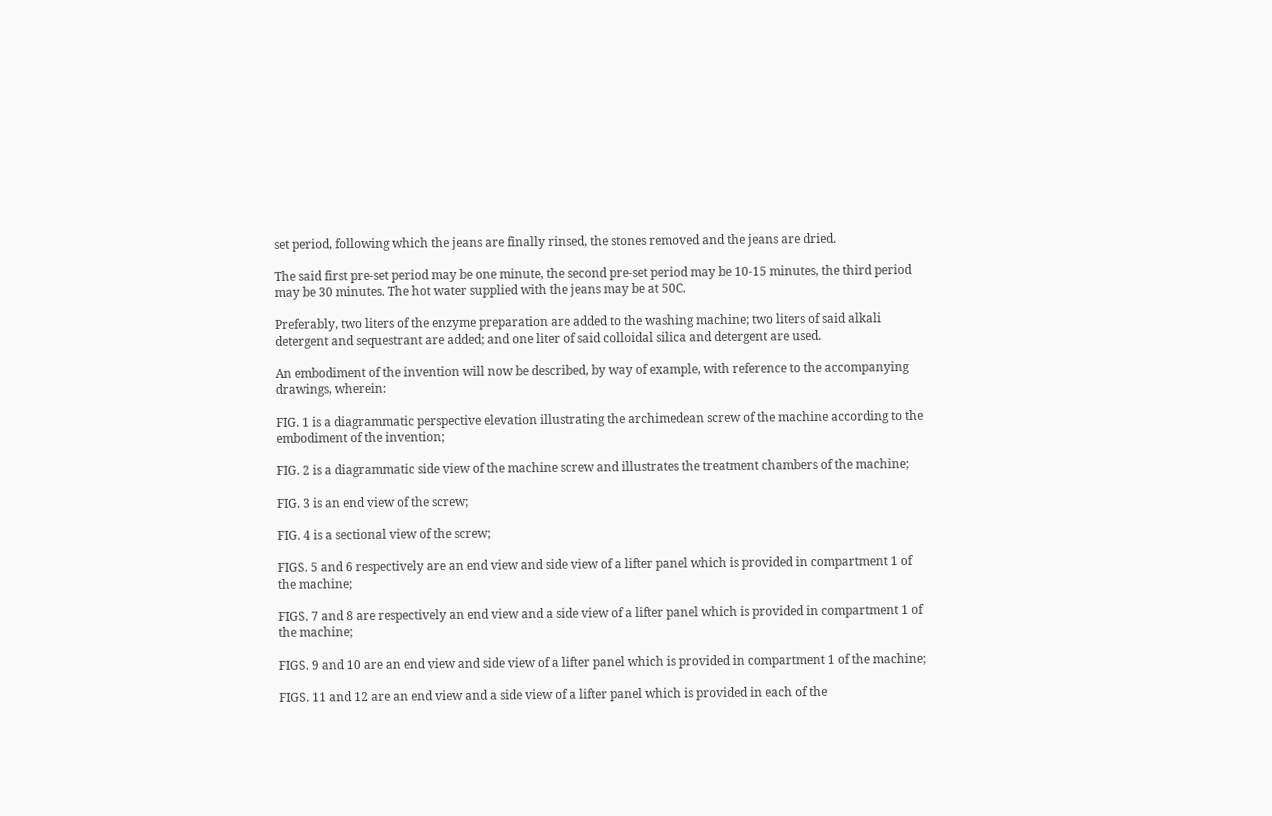set period, following which the jeans are finally rinsed, the stones removed and the jeans are dried.

The said first pre-set period may be one minute, the second pre-set period may be 10-15 minutes, the third period may be 30 minutes. The hot water supplied with the jeans may be at 50C.

Preferably, two liters of the enzyme preparation are added to the washing machine; two liters of said alkali detergent and sequestrant are added; and one liter of said colloidal silica and detergent are used.

An embodiment of the invention will now be described, by way of example, with reference to the accompanying drawings, wherein:

FIG. 1 is a diagrammatic perspective elevation illustrating the archimedean screw of the machine according to the embodiment of the invention;

FIG. 2 is a diagrammatic side view of the machine screw and illustrates the treatment chambers of the machine;

FIG. 3 is an end view of the screw;

FIG. 4 is a sectional view of the screw;

FIGS. 5 and 6 respectively are an end view and side view of a lifter panel which is provided in compartment 1 of the machine;

FIGS. 7 and 8 are respectively an end view and a side view of a lifter panel which is provided in compartment 1 of the machine;

FIGS. 9 and 10 are an end view and side view of a lifter panel which is provided in compartment 1 of the machine;

FIGS. 11 and 12 are an end view and a side view of a lifter panel which is provided in each of the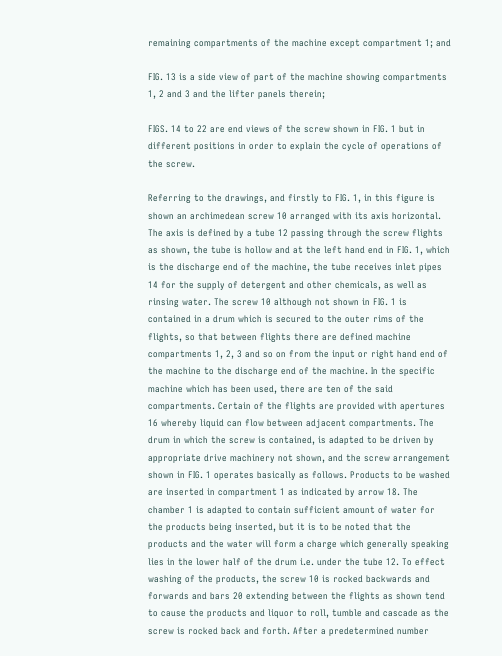remaining compartments of the machine except compartment 1; and

FIG. 13 is a side view of part of the machine showing compartments 1, 2 and 3 and the lifter panels therein;

FIGS. 14 to 22 are end views of the screw shown in FIG. 1 but in different positions in order to explain the cycle of operations of the screw.

Referring to the drawings, and firstly to FIG. 1, in this figure is shown an archimedean screw 10 arranged with its axis horizontal. The axis is defined by a tube 12 passing through the screw flights as shown, the tube is hollow and at the left hand end in FIG. 1, which is the discharge end of the machine, the tube receives inlet pipes 14 for the supply of detergent and other chemicals, as well as rinsing water. The screw 10 although not shown in FIG. 1 is contained in a drum which is secured to the outer rims of the flights, so that between flights there are defined machine compartments 1, 2, 3 and so on from the input or right hand end of the machine to the discharge end of the machine. In the specific machine which has been used, there are ten of the said compartments. Certain of the flights are provided with apertures 16 whereby liquid can flow between adjacent compartments. The drum in which the screw is contained, is adapted to be driven by appropriate drive machinery not shown, and the screw arrangement shown in FIG. 1 operates basically as follows. Products to be washed are inserted in compartment 1 as indicated by arrow 18. The chamber 1 is adapted to contain sufficient amount of water for the products being inserted, but it is to be noted that the products and the water will form a charge which generally speaking lies in the lower half of the drum i.e. under the tube 12. To effect washing of the products, the screw 10 is rocked backwards and forwards and bars 20 extending between the flights as shown tend to cause the products and liquor to roll, tumble and cascade as the screw is rocked back and forth. After a predetermined number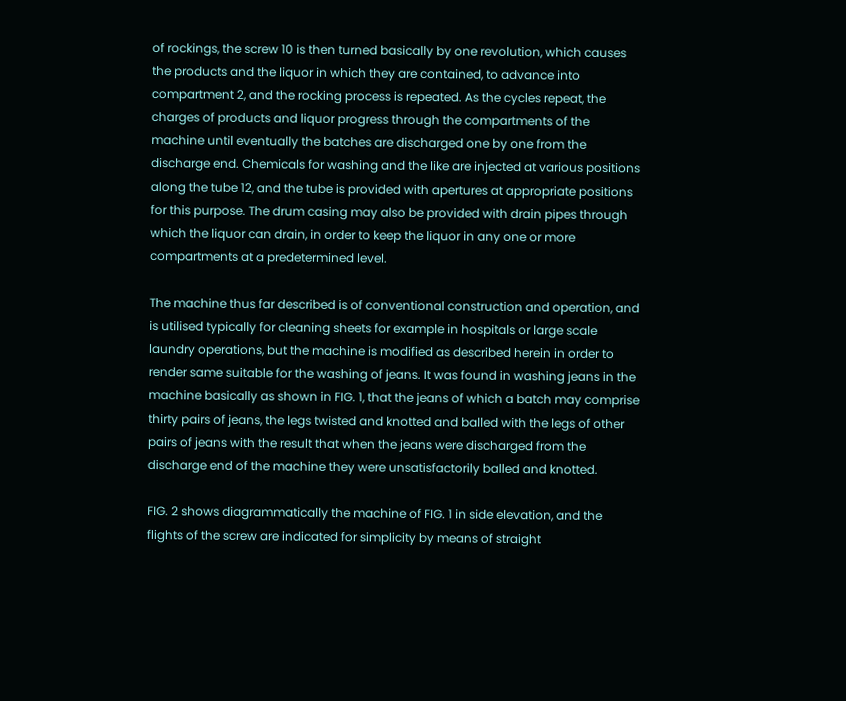of rockings, the screw 10 is then turned basically by one revolution, which causes the products and the liquor in which they are contained, to advance into compartment 2, and the rocking process is repeated. As the cycles repeat, the charges of products and liquor progress through the compartments of the machine until eventually the batches are discharged one by one from the discharge end. Chemicals for washing and the like are injected at various positions along the tube 12, and the tube is provided with apertures at appropriate positions for this purpose. The drum casing may also be provided with drain pipes through which the liquor can drain, in order to keep the liquor in any one or more compartments at a predetermined level.

The machine thus far described is of conventional construction and operation, and is utilised typically for cleaning sheets for example in hospitals or large scale laundry operations, but the machine is modified as described herein in order to render same suitable for the washing of jeans. It was found in washing jeans in the machine basically as shown in FIG. 1, that the jeans of which a batch may comprise thirty pairs of jeans, the legs twisted and knotted and balled with the legs of other pairs of jeans with the result that when the jeans were discharged from the discharge end of the machine they were unsatisfactorily balled and knotted.

FIG. 2 shows diagrammatically the machine of FIG. 1 in side elevation, and the flights of the screw are indicated for simplicity by means of straight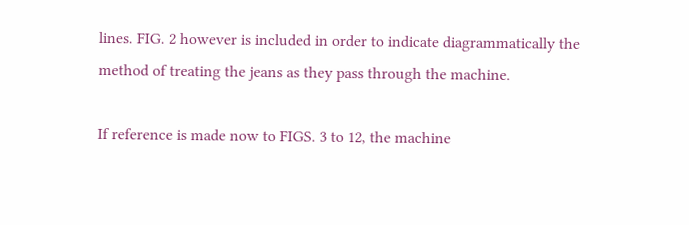lines. FIG. 2 however is included in order to indicate diagrammatically the method of treating the jeans as they pass through the machine.

If reference is made now to FIGS. 3 to 12, the machine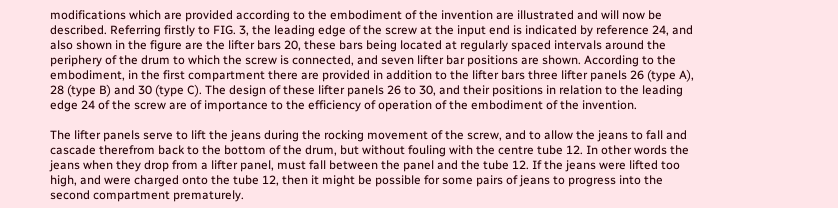modifications which are provided according to the embodiment of the invention are illustrated and will now be described. Referring firstly to FIG. 3, the leading edge of the screw at the input end is indicated by reference 24, and also shown in the figure are the lifter bars 20, these bars being located at regularly spaced intervals around the periphery of the drum to which the screw is connected, and seven lifter bar positions are shown. According to the embodiment, in the first compartment there are provided in addition to the lifter bars three lifter panels 26 (type A), 28 (type B) and 30 (type C). The design of these lifter panels 26 to 30, and their positions in relation to the leading edge 24 of the screw are of importance to the efficiency of operation of the embodiment of the invention.

The lifter panels serve to lift the jeans during the rocking movement of the screw, and to allow the jeans to fall and cascade therefrom back to the bottom of the drum, but without fouling with the centre tube 12. In other words the jeans when they drop from a lifter panel, must fall between the panel and the tube 12. If the jeans were lifted too high, and were charged onto the tube 12, then it might be possible for some pairs of jeans to progress into the second compartment prematurely.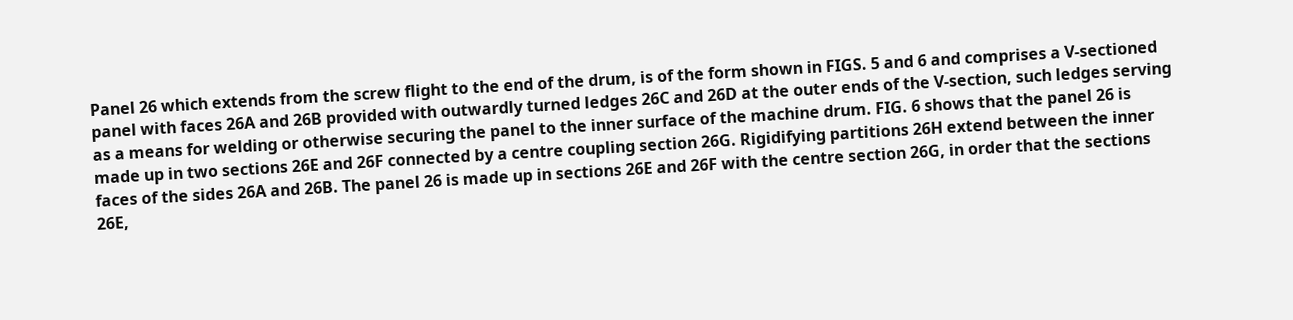Panel 26 which extends from the screw flight to the end of the drum, is of the form shown in FIGS. 5 and 6 and comprises a V-sectioned panel with faces 26A and 26B provided with outwardly turned ledges 26C and 26D at the outer ends of the V-section, such ledges serving as a means for welding or otherwise securing the panel to the inner surface of the machine drum. FIG. 6 shows that the panel 26 is made up in two sections 26E and 26F connected by a centre coupling section 26G. Rigidifying partitions 26H extend between the inner faces of the sides 26A and 26B. The panel 26 is made up in sections 26E and 26F with the centre section 26G, in order that the sections 26E,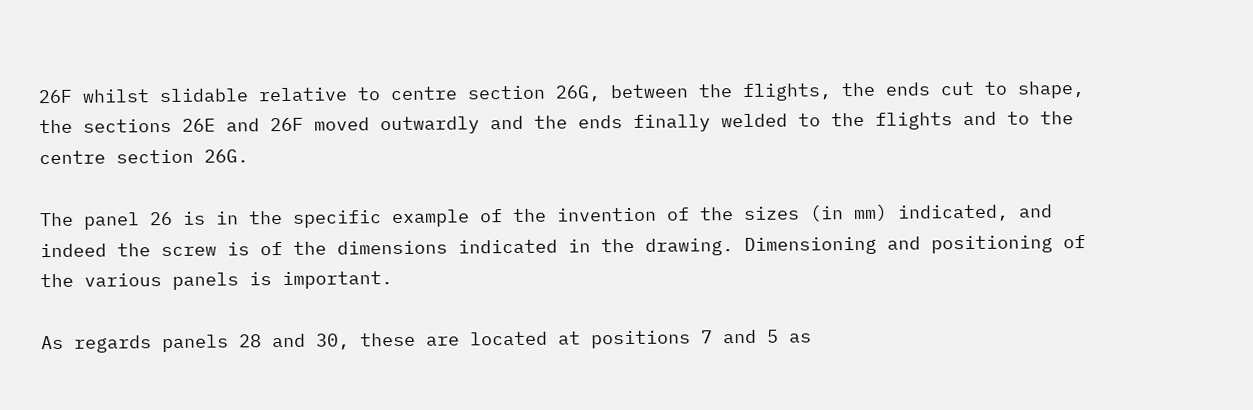26F whilst slidable relative to centre section 26G, between the flights, the ends cut to shape, the sections 26E and 26F moved outwardly and the ends finally welded to the flights and to the centre section 26G.

The panel 26 is in the specific example of the invention of the sizes (in mm) indicated, and indeed the screw is of the dimensions indicated in the drawing. Dimensioning and positioning of the various panels is important.

As regards panels 28 and 30, these are located at positions 7 and 5 as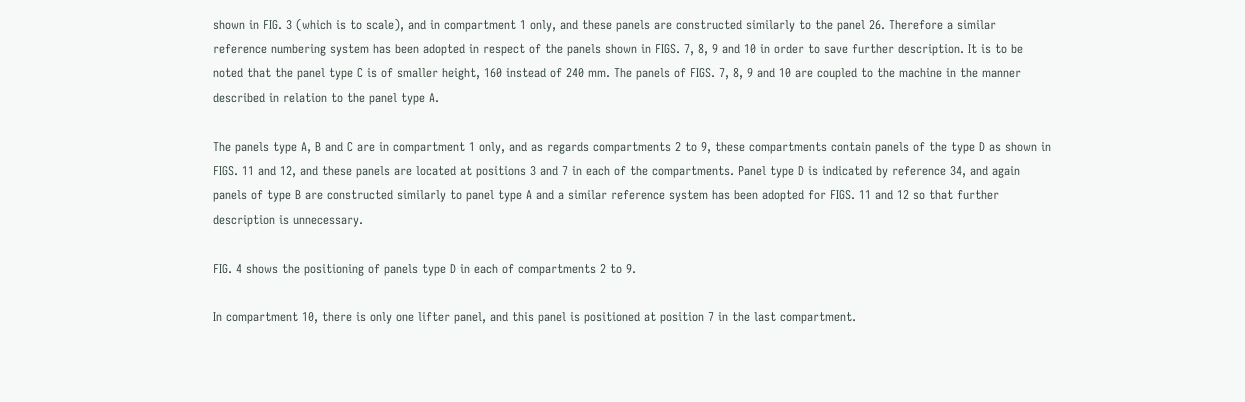shown in FIG. 3 (which is to scale), and in compartment 1 only, and these panels are constructed similarly to the panel 26. Therefore a similar reference numbering system has been adopted in respect of the panels shown in FIGS. 7, 8, 9 and 10 in order to save further description. It is to be noted that the panel type C is of smaller height, 160 instead of 240 mm. The panels of FIGS. 7, 8, 9 and 10 are coupled to the machine in the manner described in relation to the panel type A.

The panels type A, B and C are in compartment 1 only, and as regards compartments 2 to 9, these compartments contain panels of the type D as shown in FIGS. 11 and 12, and these panels are located at positions 3 and 7 in each of the compartments. Panel type D is indicated by reference 34, and again panels of type B are constructed similarly to panel type A and a similar reference system has been adopted for FIGS. 11 and 12 so that further description is unnecessary.

FIG. 4 shows the positioning of panels type D in each of compartments 2 to 9.

In compartment 10, there is only one lifter panel, and this panel is positioned at position 7 in the last compartment.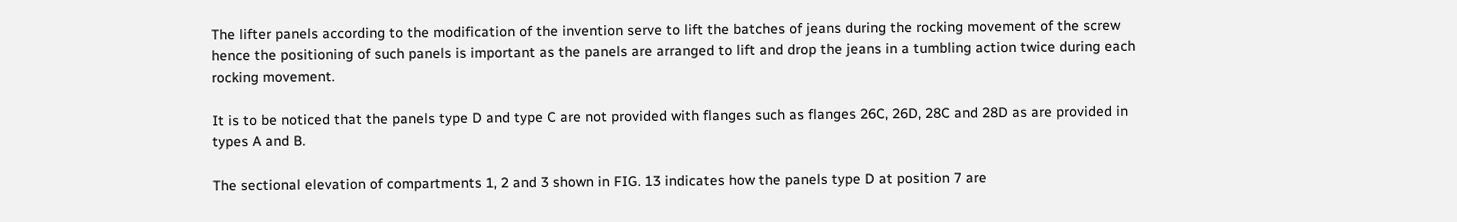The lifter panels according to the modification of the invention serve to lift the batches of jeans during the rocking movement of the screw hence the positioning of such panels is important as the panels are arranged to lift and drop the jeans in a tumbling action twice during each rocking movement.

It is to be noticed that the panels type D and type C are not provided with flanges such as flanges 26C, 26D, 28C and 28D as are provided in types A and B.

The sectional elevation of compartments 1, 2 and 3 shown in FIG. 13 indicates how the panels type D at position 7 are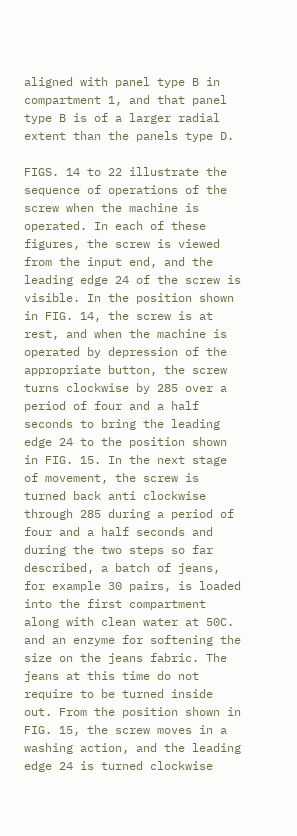aligned with panel type B in compartment 1, and that panel type B is of a larger radial extent than the panels type D.

FIGS. 14 to 22 illustrate the sequence of operations of the screw when the machine is operated. In each of these figures, the screw is viewed from the input end, and the leading edge 24 of the screw is visible. In the position shown in FIG. 14, the screw is at rest, and when the machine is operated by depression of the appropriate button, the screw turns clockwise by 285 over a period of four and a half seconds to bring the leading edge 24 to the position shown in FIG. 15. In the next stage of movement, the screw is turned back anti clockwise through 285 during a period of four and a half seconds and during the two steps so far described, a batch of jeans, for example 30 pairs, is loaded into the first compartment along with clean water at 50C. and an enzyme for softening the size on the jeans fabric. The jeans at this time do not require to be turned inside out. From the position shown in FIG. 15, the screw moves in a washing action, and the leading edge 24 is turned clockwise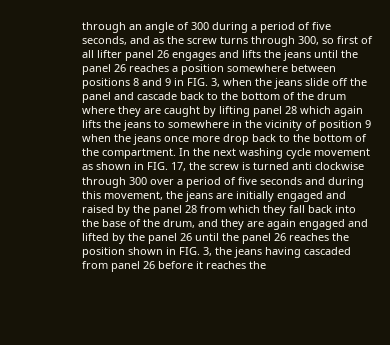through an angle of 300 during a period of five seconds, and as the screw turns through 300, so first of all lifter panel 26 engages and lifts the jeans until the panel 26 reaches a position somewhere between positions 8 and 9 in FIG. 3, when the jeans slide off the panel and cascade back to the bottom of the drum where they are caught by lifting panel 28 which again lifts the jeans to somewhere in the vicinity of position 9 when the jeans once more drop back to the bottom of the compartment. In the next washing cycle movement as shown in FIG. 17, the screw is turned anti clockwise through 300 over a period of five seconds and during this movement, the jeans are initially engaged and raised by the panel 28 from which they fall back into the base of the drum, and they are again engaged and lifted by the panel 26 until the panel 26 reaches the position shown in FIG. 3, the jeans having cascaded from panel 26 before it reaches the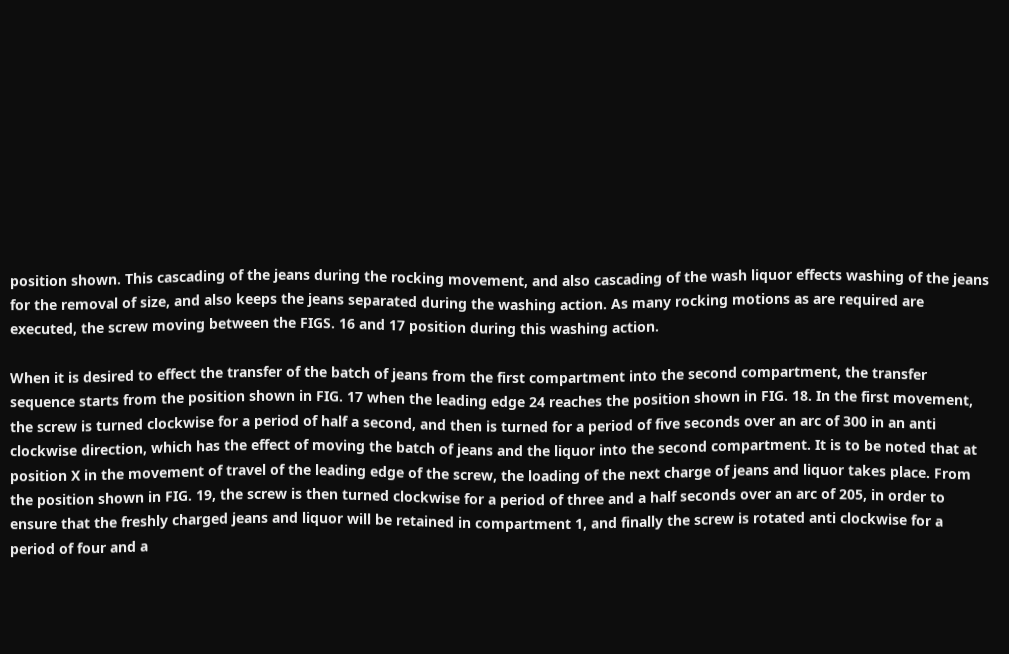position shown. This cascading of the jeans during the rocking movement, and also cascading of the wash liquor effects washing of the jeans for the removal of size, and also keeps the jeans separated during the washing action. As many rocking motions as are required are executed, the screw moving between the FIGS. 16 and 17 position during this washing action.

When it is desired to effect the transfer of the batch of jeans from the first compartment into the second compartment, the transfer sequence starts from the position shown in FIG. 17 when the leading edge 24 reaches the position shown in FIG. 18. In the first movement, the screw is turned clockwise for a period of half a second, and then is turned for a period of five seconds over an arc of 300 in an anti clockwise direction, which has the effect of moving the batch of jeans and the liquor into the second compartment. It is to be noted that at position X in the movement of travel of the leading edge of the screw, the loading of the next charge of jeans and liquor takes place. From the position shown in FIG. 19, the screw is then turned clockwise for a period of three and a half seconds over an arc of 205, in order to ensure that the freshly charged jeans and liquor will be retained in compartment 1, and finally the screw is rotated anti clockwise for a period of four and a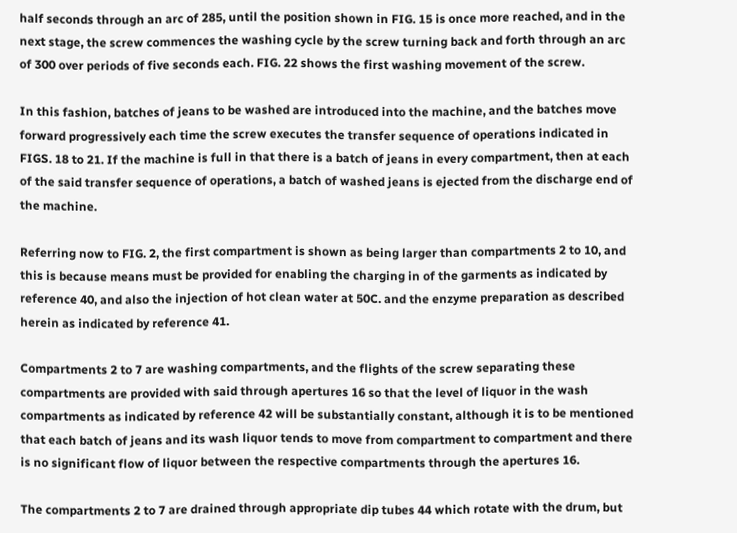half seconds through an arc of 285, until the position shown in FIG. 15 is once more reached, and in the next stage, the screw commences the washing cycle by the screw turning back and forth through an arc of 300 over periods of five seconds each. FIG. 22 shows the first washing movement of the screw.

In this fashion, batches of jeans to be washed are introduced into the machine, and the batches move forward progressively each time the screw executes the transfer sequence of operations indicated in FIGS. 18 to 21. If the machine is full in that there is a batch of jeans in every compartment, then at each of the said transfer sequence of operations, a batch of washed jeans is ejected from the discharge end of the machine.

Referring now to FIG. 2, the first compartment is shown as being larger than compartments 2 to 10, and this is because means must be provided for enabling the charging in of the garments as indicated by reference 40, and also the injection of hot clean water at 50C. and the enzyme preparation as described herein as indicated by reference 41.

Compartments 2 to 7 are washing compartments, and the flights of the screw separating these compartments are provided with said through apertures 16 so that the level of liquor in the wash compartments as indicated by reference 42 will be substantially constant, although it is to be mentioned that each batch of jeans and its wash liquor tends to move from compartment to compartment and there is no significant flow of liquor between the respective compartments through the apertures 16.

The compartments 2 to 7 are drained through appropriate dip tubes 44 which rotate with the drum, but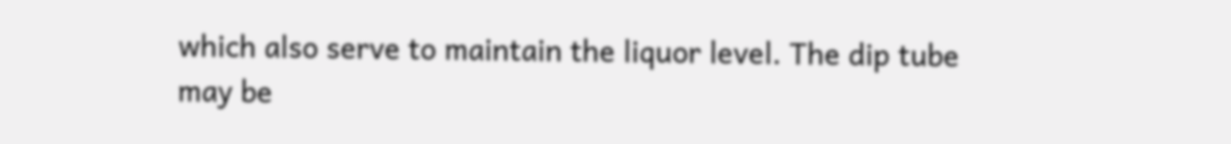which also serve to maintain the liquor level. The dip tube may be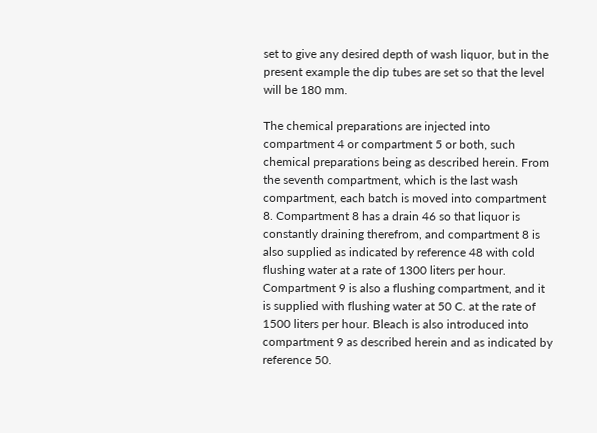set to give any desired depth of wash liquor, but in the present example the dip tubes are set so that the level will be 180 mm.

The chemical preparations are injected into compartment 4 or compartment 5 or both, such chemical preparations being as described herein. From the seventh compartment, which is the last wash compartment, each batch is moved into compartment 8. Compartment 8 has a drain 46 so that liquor is constantly draining therefrom, and compartment 8 is also supplied as indicated by reference 48 with cold flushing water at a rate of 1300 liters per hour. Compartment 9 is also a flushing compartment, and it is supplied with flushing water at 50 C. at the rate of 1500 liters per hour. Bleach is also introduced into compartment 9 as described herein and as indicated by reference 50.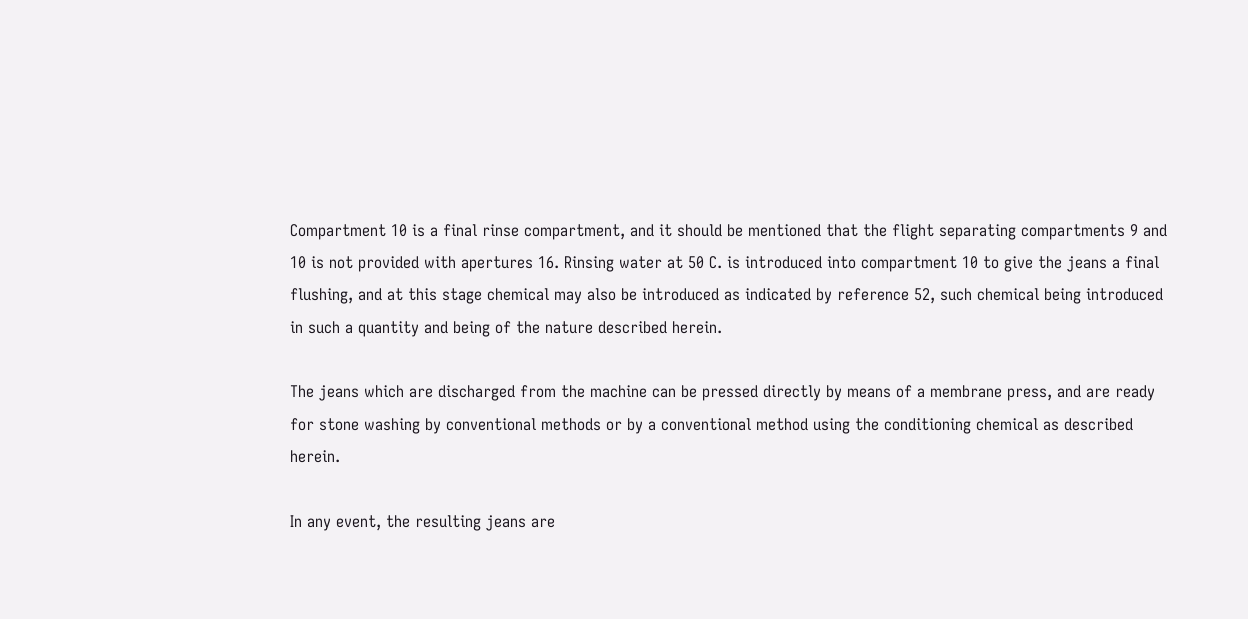Compartment 10 is a final rinse compartment, and it should be mentioned that the flight separating compartments 9 and 10 is not provided with apertures 16. Rinsing water at 50 C. is introduced into compartment 10 to give the jeans a final flushing, and at this stage chemical may also be introduced as indicated by reference 52, such chemical being introduced in such a quantity and being of the nature described herein.

The jeans which are discharged from the machine can be pressed directly by means of a membrane press, and are ready for stone washing by conventional methods or by a conventional method using the conditioning chemical as described herein.

In any event, the resulting jeans are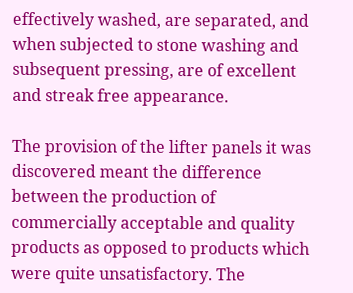effectively washed, are separated, and when subjected to stone washing and subsequent pressing, are of excellent and streak free appearance.

The provision of the lifter panels it was discovered meant the difference between the production of commercially acceptable and quality products as opposed to products which were quite unsatisfactory. The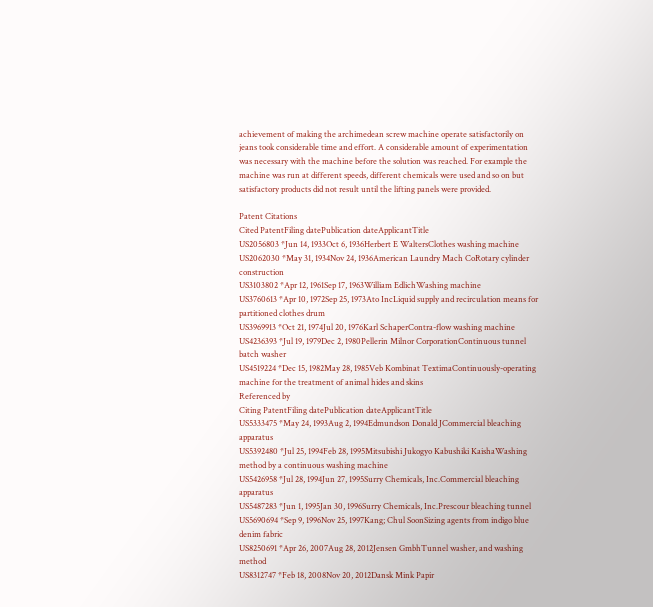achievement of making the archimedean screw machine operate satisfactorily on jeans took considerable time and effort. A considerable amount of experimentation was necessary with the machine before the solution was reached. For example the machine was run at different speeds, different chemicals were used and so on but satisfactory products did not result until the lifting panels were provided.

Patent Citations
Cited PatentFiling datePublication dateApplicantTitle
US2056803 *Jun 14, 1933Oct 6, 1936Herbert E WaltersClothes washing machine
US2062030 *May 31, 1934Nov 24, 1936American Laundry Mach CoRotary cylinder construction
US3103802 *Apr 12, 1961Sep 17, 1963William EdlichWashing machine
US3760613 *Apr 10, 1972Sep 25, 1973Ato IncLiquid supply and recirculation means for partitioned clothes drum
US3969913 *Oct 21, 1974Jul 20, 1976Karl SchaperContra-flow washing machine
US4236393 *Jul 19, 1979Dec 2, 1980Pellerin Milnor CorporationContinuous tunnel batch washer
US4519224 *Dec 15, 1982May 28, 1985Veb Kombinat TextimaContinuously-operating machine for the treatment of animal hides and skins
Referenced by
Citing PatentFiling datePublication dateApplicantTitle
US5333475 *May 24, 1993Aug 2, 1994Edmundson Donald JCommercial bleaching apparatus
US5392480 *Jul 25, 1994Feb 28, 1995Mitsubishi Jukogyo Kabushiki KaishaWashing method by a continuous washing machine
US5426958 *Jul 28, 1994Jun 27, 1995Surry Chemicals, Inc.Commercial bleaching apparatus
US5487283 *Jun 1, 1995Jan 30, 1996Surry Chemicals, Inc.Prescour bleaching tunnel
US5690694 *Sep 9, 1996Nov 25, 1997Kang; Chul SoonSizing agents from indigo blue denim fabric
US8250691 *Apr 26, 2007Aug 28, 2012Jensen GmbhTunnel washer, and washing method
US8312747 *Feb 18, 2008Nov 20, 2012Dansk Mink Papir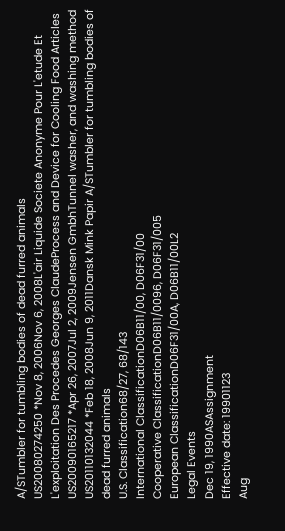A/STumbler for tumbling bodies of dead furred animals
US20080274250 *Nov 8, 2006Nov 6, 2008L'air Liquide Societe Anonyme Pour L'etude Et L'exploitation Des Procedes Georges ClaudeProcess and Device for Cooling Food Articles
US20090165217 *Apr 26, 2007Jul 2, 2009Jensen GmbhTunnel washer, and washing method
US20110132044 *Feb 18, 2008Jun 9, 2011Dansk Mink Papir A/STumbler for tumbling bodies of dead furred animals
U.S. Classification68/27, 68/143
International ClassificationD06B11/00, D06F31/00
Cooperative ClassificationD06B11/0096, D06F31/005
European ClassificationD06F31/00A, D06B11/00L2
Legal Events
Dec 19, 1990ASAssignment
Effective date: 19901123
Aug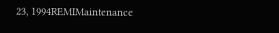23, 1994REMIMaintenance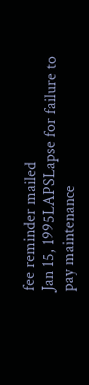fee reminder mailed
Jan 15, 1995LAPSLapse for failure to pay maintenance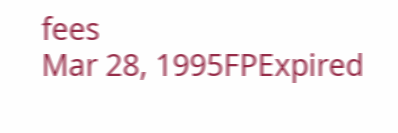fees
Mar 28, 1995FPExpired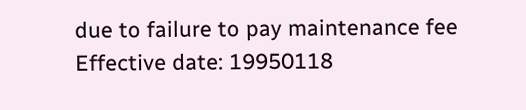due to failure to pay maintenance fee
Effective date: 19950118